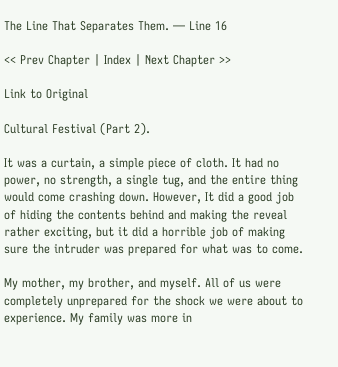The Line That Separates Them. — Line 16

<< Prev Chapter | Index | Next Chapter >>

Link to Original

Cultural Festival (Part 2).

It was a curtain, a simple piece of cloth. It had no power, no strength, a single tug, and the entire thing would come crashing down. However, It did a good job of hiding the contents behind and making the reveal rather exciting, but it did a horrible job of making sure the intruder was prepared for what was to come.

My mother, my brother, and myself. All of us were completely unprepared for the shock we were about to experience. My family was more in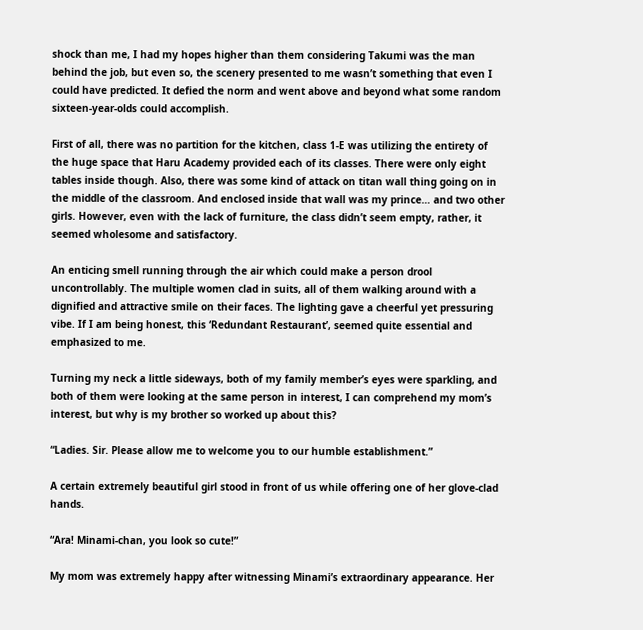shock than me, I had my hopes higher than them considering Takumi was the man behind the job, but even so, the scenery presented to me wasn’t something that even I could have predicted. It defied the norm and went above and beyond what some random sixteen-year-olds could accomplish.

First of all, there was no partition for the kitchen, class 1-E was utilizing the entirety of the huge space that Haru Academy provided each of its classes. There were only eight tables inside though. Also, there was some kind of attack on titan wall thing going on in the middle of the classroom. And enclosed inside that wall was my prince… and two other girls. However, even with the lack of furniture, the class didn’t seem empty, rather, it seemed wholesome and satisfactory.

An enticing smell running through the air which could make a person drool uncontrollably. The multiple women clad in suits, all of them walking around with a dignified and attractive smile on their faces. The lighting gave a cheerful yet pressuring vibe. If I am being honest, this ‘Redundant Restaurant’, seemed quite essential and emphasized to me.

Turning my neck a little sideways, both of my family member’s eyes were sparkling, and both of them were looking at the same person in interest, I can comprehend my mom’s interest, but why is my brother so worked up about this?

“Ladies. Sir. Please allow me to welcome you to our humble establishment.”

A certain extremely beautiful girl stood in front of us while offering one of her glove-clad hands.

“Ara! Minami-chan, you look so cute!”

My mom was extremely happy after witnessing Minami’s extraordinary appearance. Her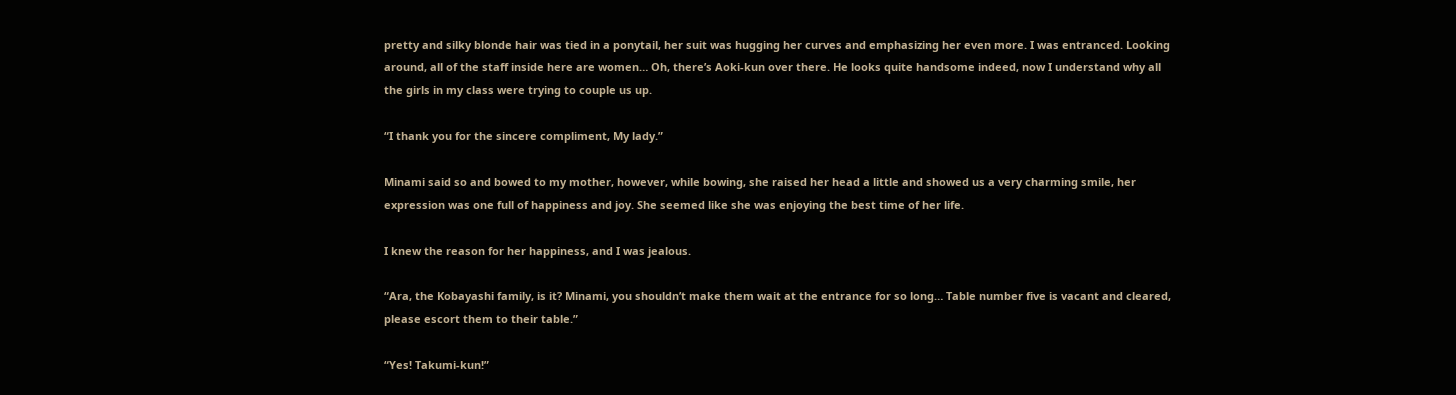pretty and silky blonde hair was tied in a ponytail, her suit was hugging her curves and emphasizing her even more. I was entranced. Looking around, all of the staff inside here are women… Oh, there’s Aoki-kun over there. He looks quite handsome indeed, now I understand why all the girls in my class were trying to couple us up.

“I thank you for the sincere compliment, My lady.”

Minami said so and bowed to my mother, however, while bowing, she raised her head a little and showed us a very charming smile, her expression was one full of happiness and joy. She seemed like she was enjoying the best time of her life.

I knew the reason for her happiness, and I was jealous.

“Ara, the Kobayashi family, is it? Minami, you shouldn’t make them wait at the entrance for so long… Table number five is vacant and cleared, please escort them to their table.”

“Yes! Takumi-kun!”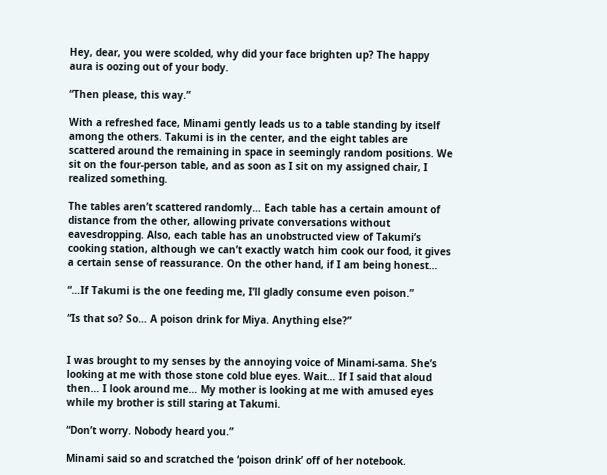Hey, dear, you were scolded, why did your face brighten up? The happy aura is oozing out of your body.

“Then please, this way.”

With a refreshed face, Minami gently leads us to a table standing by itself among the others. Takumi is in the center, and the eight tables are scattered around the remaining in space in seemingly random positions. We sit on the four-person table, and as soon as I sit on my assigned chair, I realized something.

The tables aren’t scattered randomly… Each table has a certain amount of distance from the other, allowing private conversations without eavesdropping. Also, each table has an unobstructed view of Takumi’s cooking station, although we can’t exactly watch him cook our food, it gives a certain sense of reassurance. On the other hand, if I am being honest…

“…If Takumi is the one feeding me, I’ll gladly consume even poison.”

“Is that so? So… A poison drink for Miya. Anything else?”


I was brought to my senses by the annoying voice of Minami-sama. She’s looking at me with those stone cold blue eyes. Wait… If I said that aloud then… I look around me… My mother is looking at me with amused eyes while my brother is still staring at Takumi.

“Don’t worry. Nobody heard you.”

Minami said so and scratched the ‘poison drink’ off of her notebook.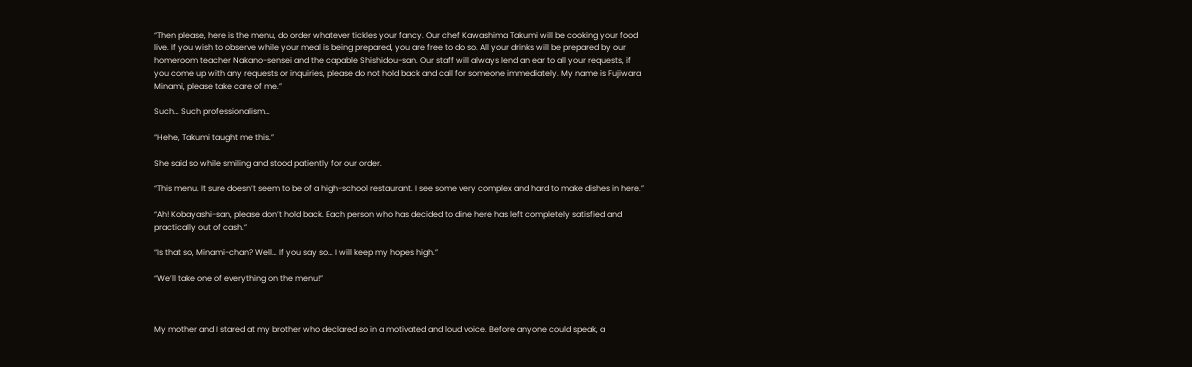“Then please, here is the menu, do order whatever tickles your fancy. Our chef Kawashima Takumi will be cooking your food live. If you wish to observe while your meal is being prepared, you are free to do so. All your drinks will be prepared by our homeroom teacher Nakano-sensei and the capable Shishidou-san. Our staff will always lend an ear to all your requests, if you come up with any requests or inquiries, please do not hold back and call for someone immediately. My name is Fujiwara Minami, please take care of me.”

Such… Such professionalism…

“Hehe, Takumi taught me this.”

She said so while smiling and stood patiently for our order.

“This menu. It sure doesn’t seem to be of a high-school restaurant. I see some very complex and hard to make dishes in here.”

“Ah! Kobayashi-san, please don’t hold back. Each person who has decided to dine here has left completely satisfied and practically out of cash.”

“Is that so, Minami-chan? Well… If you say so… I will keep my hopes high.”

“We’ll take one of everything on the menu!”



My mother and I stared at my brother who declared so in a motivated and loud voice. Before anyone could speak, a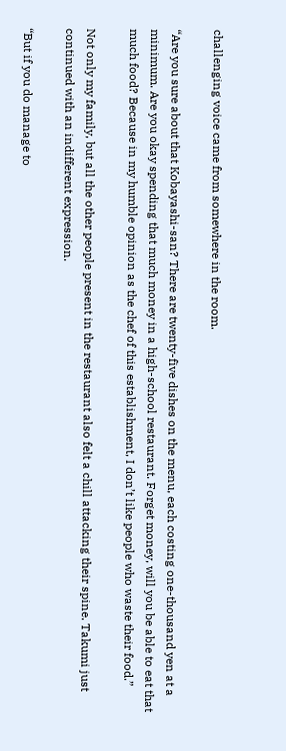challenging voice came from somewhere in the room.

“Are you sure about that Kobayashi-san? There are twenty-five dishes on the menu, each costing one-thousand yen at a minimum. Are you okay spending that much money in a high-school restaurant. Forget money, will you be able to eat that much food? Because in my humble opinion as the chef of this establishment, I don’t like people who waste their food.”

Not only my family, but all the other people present in the restaurant also felt a chill attacking their spine. Takumi just continued with an indifferent expression.

“But if you do manage to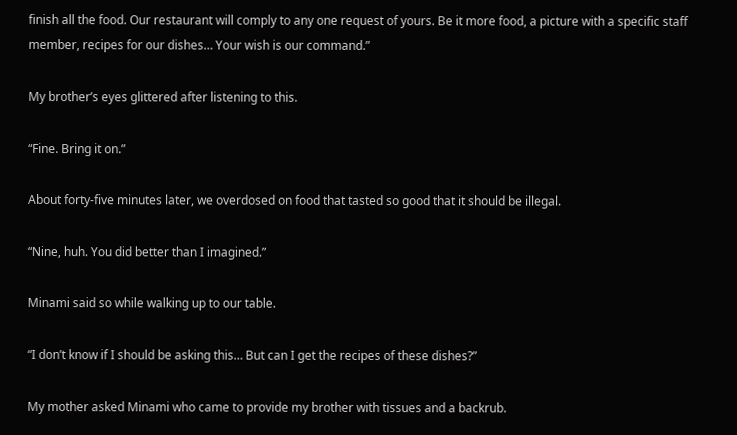finish all the food. Our restaurant will comply to any one request of yours. Be it more food, a picture with a specific staff member, recipes for our dishes… Your wish is our command.”

My brother’s eyes glittered after listening to this.

“Fine. Bring it on.”

About forty-five minutes later, we overdosed on food that tasted so good that it should be illegal.

“Nine, huh. You did better than I imagined.”

Minami said so while walking up to our table.

“I don’t know if I should be asking this… But can I get the recipes of these dishes?”

My mother asked Minami who came to provide my brother with tissues and a backrub.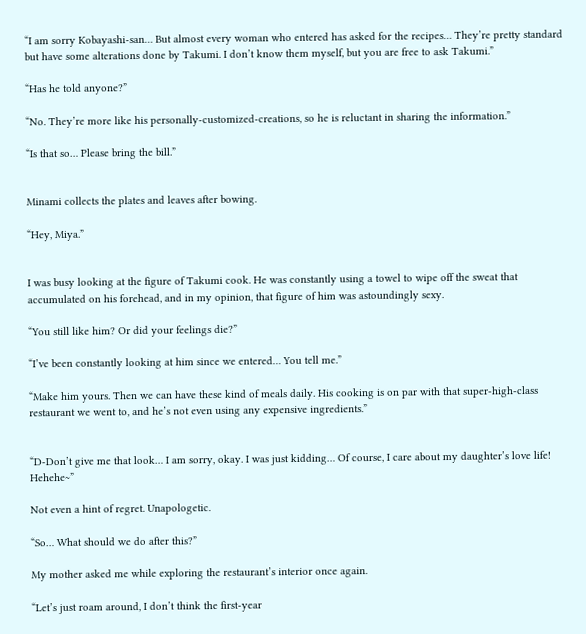“I am sorry Kobayashi-san… But almost every woman who entered has asked for the recipes… They’re pretty standard but have some alterations done by Takumi. I don’t know them myself, but you are free to ask Takumi.”

“Has he told anyone?”

“No. They’re more like his personally-customized-creations, so he is reluctant in sharing the information.”

“Is that so… Please bring the bill.”


Minami collects the plates and leaves after bowing.

“Hey, Miya.”


I was busy looking at the figure of Takumi cook. He was constantly using a towel to wipe off the sweat that accumulated on his forehead, and in my opinion, that figure of him was astoundingly sexy.

“You still like him? Or did your feelings die?”

“I’ve been constantly looking at him since we entered… You tell me.”

“Make him yours. Then we can have these kind of meals daily. His cooking is on par with that super-high-class restaurant we went to, and he’s not even using any expensive ingredients.”


“D-Don’t give me that look… I am sorry, okay. I was just kidding… Of course, I care about my daughter’s love life! Hehehe~”

Not even a hint of regret. Unapologetic.

“So… What should we do after this?”

My mother asked me while exploring the restaurant’s interior once again.

“Let’s just roam around, I don’t think the first-year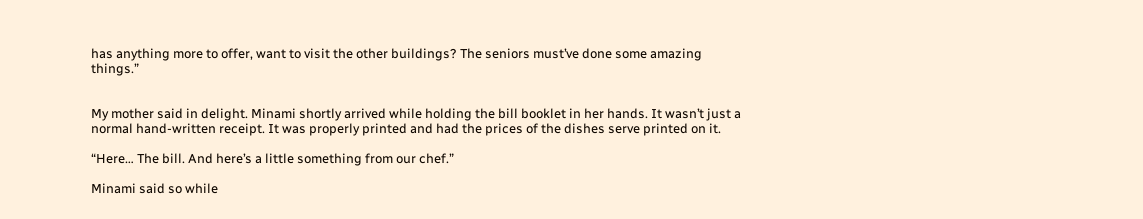has anything more to offer, want to visit the other buildings? The seniors must’ve done some amazing things.”


My mother said in delight. Minami shortly arrived while holding the bill booklet in her hands. It wasn’t just a normal hand-written receipt. It was properly printed and had the prices of the dishes serve printed on it.

“Here… The bill. And here’s a little something from our chef.”

Minami said so while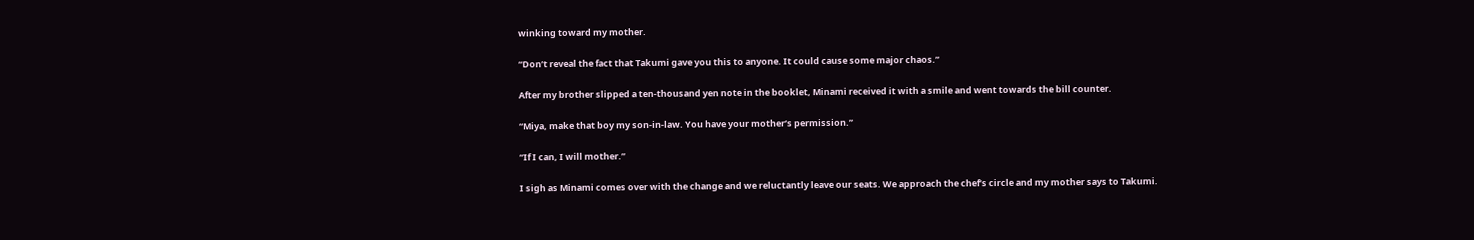winking toward my mother.

“Don’t reveal the fact that Takumi gave you this to anyone. It could cause some major chaos.”

After my brother slipped a ten-thousand yen note in the booklet, Minami received it with a smile and went towards the bill counter.

“Miya, make that boy my son-in-law. You have your mother’s permission.”

“If I can, I will mother.”

I sigh as Minami comes over with the change and we reluctantly leave our seats. We approach the chef’s circle and my mother says to Takumi.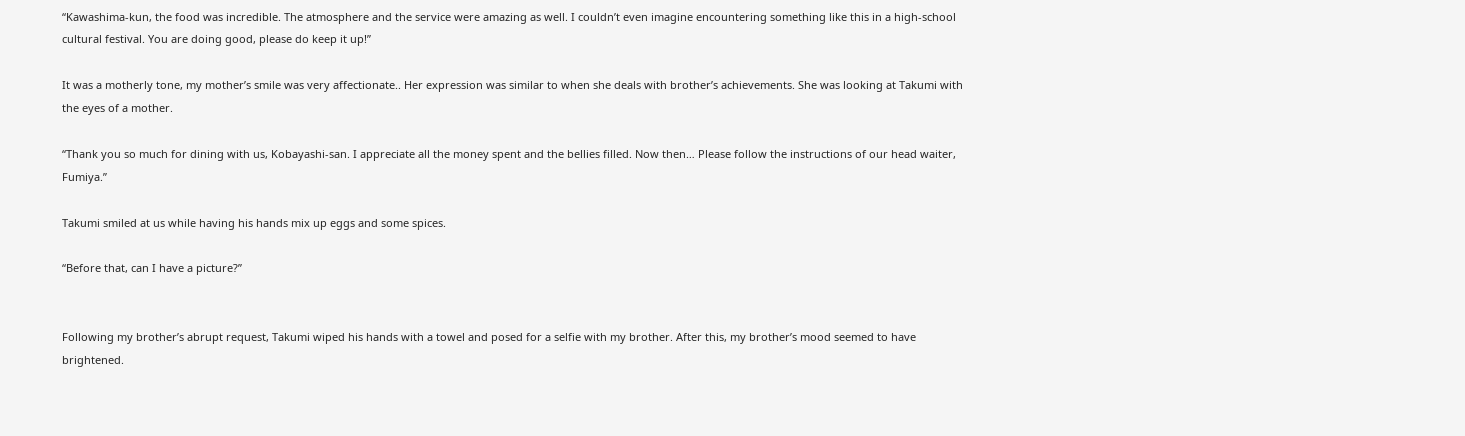“Kawashima-kun, the food was incredible. The atmosphere and the service were amazing as well. I couldn’t even imagine encountering something like this in a high-school cultural festival. You are doing good, please do keep it up!”

It was a motherly tone, my mother’s smile was very affectionate.. Her expression was similar to when she deals with brother’s achievements. She was looking at Takumi with the eyes of a mother.

“Thank you so much for dining with us, Kobayashi-san. I appreciate all the money spent and the bellies filled. Now then… Please follow the instructions of our head waiter, Fumiya.”

Takumi smiled at us while having his hands mix up eggs and some spices.

“Before that, can I have a picture?”


Following my brother’s abrupt request, Takumi wiped his hands with a towel and posed for a selfie with my brother. After this, my brother’s mood seemed to have brightened.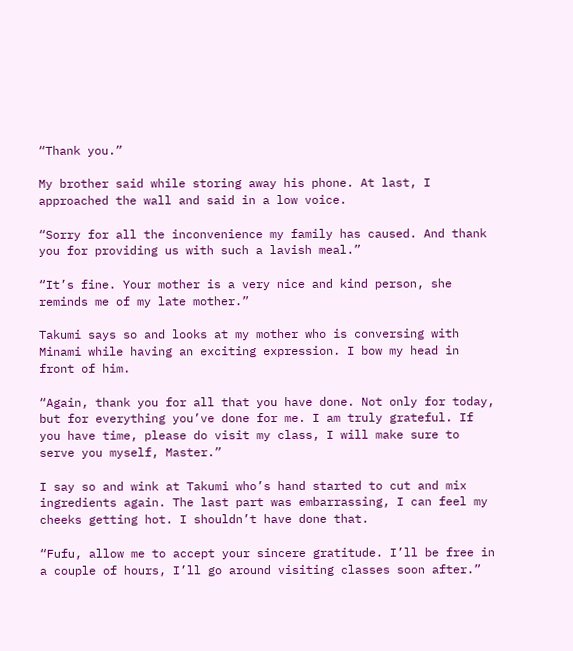“Thank you.”

My brother said while storing away his phone. At last, I approached the wall and said in a low voice.

“Sorry for all the inconvenience my family has caused. And thank you for providing us with such a lavish meal.”

“It’s fine. Your mother is a very nice and kind person, she reminds me of my late mother.”

Takumi says so and looks at my mother who is conversing with Minami while having an exciting expression. I bow my head in front of him.

“Again, thank you for all that you have done. Not only for today, but for everything you’ve done for me. I am truly grateful. If you have time, please do visit my class, I will make sure to serve you myself, Master.”

I say so and wink at Takumi who’s hand started to cut and mix ingredients again. The last part was embarrassing, I can feel my cheeks getting hot. I shouldn’t have done that.

“Fufu, allow me to accept your sincere gratitude. I’ll be free in a couple of hours, I’ll go around visiting classes soon after.”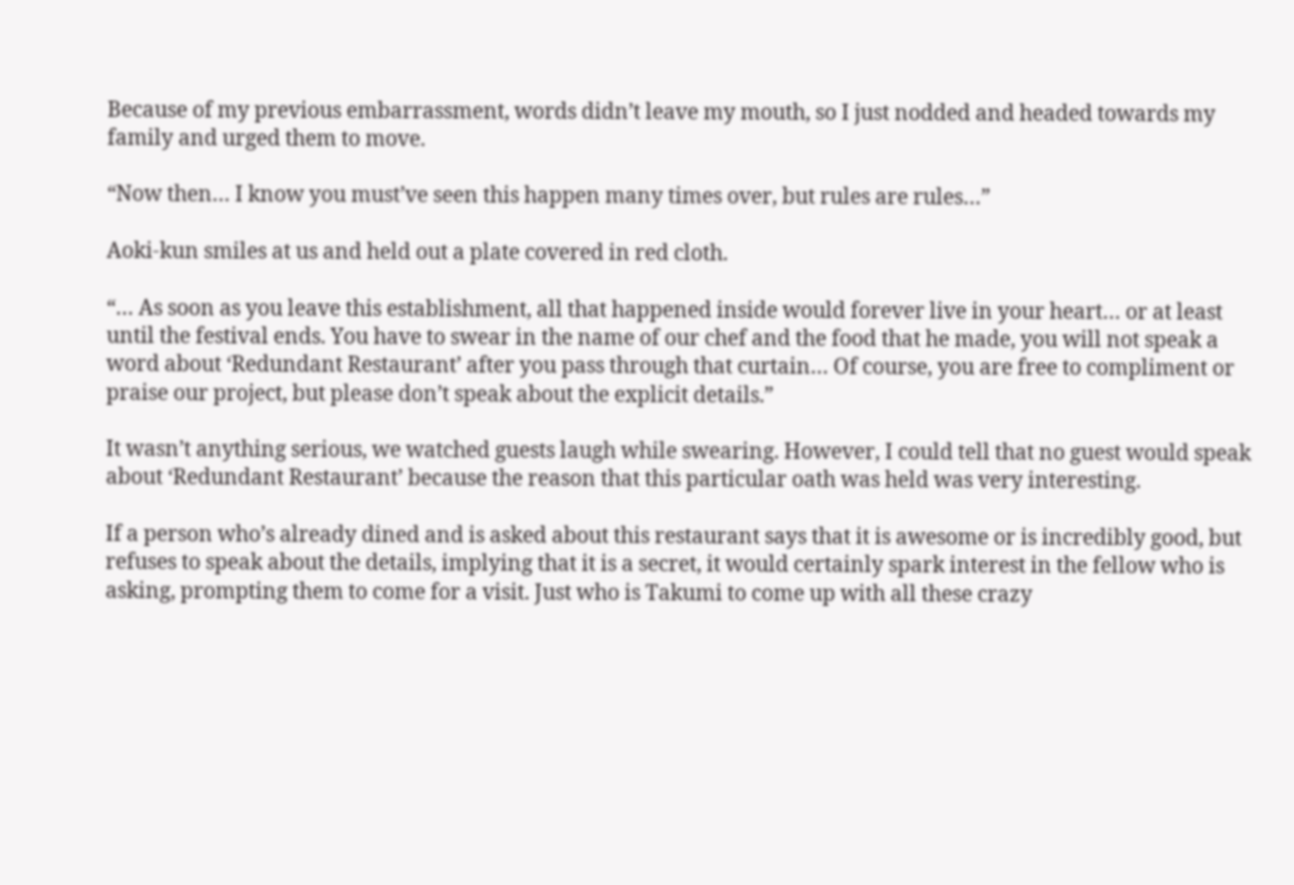Because of my previous embarrassment, words didn’t leave my mouth, so I just nodded and headed towards my family and urged them to move.

“Now then… I know you must’ve seen this happen many times over, but rules are rules…”

Aoki-kun smiles at us and held out a plate covered in red cloth.

“… As soon as you leave this establishment, all that happened inside would forever live in your heart… or at least until the festival ends. You have to swear in the name of our chef and the food that he made, you will not speak a word about ‘Redundant Restaurant’ after you pass through that curtain… Of course, you are free to compliment or praise our project, but please don’t speak about the explicit details.”

It wasn’t anything serious, we watched guests laugh while swearing. However, I could tell that no guest would speak about ‘Redundant Restaurant’ because the reason that this particular oath was held was very interesting.

If a person who’s already dined and is asked about this restaurant says that it is awesome or is incredibly good, but refuses to speak about the details, implying that it is a secret, it would certainly spark interest in the fellow who is asking, prompting them to come for a visit. Just who is Takumi to come up with all these crazy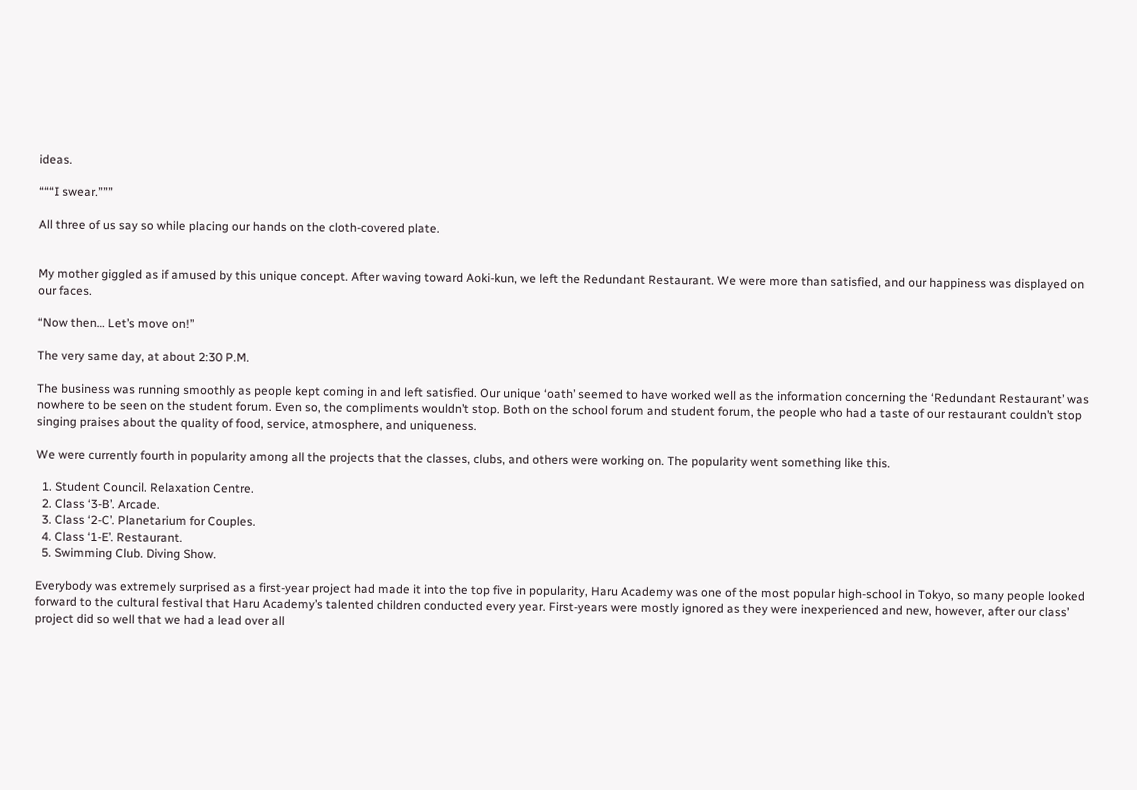ideas.

“““I swear.”””

All three of us say so while placing our hands on the cloth-covered plate.


My mother giggled as if amused by this unique concept. After waving toward Aoki-kun, we left the Redundant Restaurant. We were more than satisfied, and our happiness was displayed on our faces.

“Now then… Let’s move on!”

The very same day, at about 2:30 P.M.

The business was running smoothly as people kept coming in and left satisfied. Our unique ‘oath’ seemed to have worked well as the information concerning the ‘Redundant Restaurant’ was nowhere to be seen on the student forum. Even so, the compliments wouldn’t stop. Both on the school forum and student forum, the people who had a taste of our restaurant couldn’t stop singing praises about the quality of food, service, atmosphere, and uniqueness.

We were currently fourth in popularity among all the projects that the classes, clubs, and others were working on. The popularity went something like this.

  1. Student Council. Relaxation Centre.
  2. Class ‘3-B’. Arcade.
  3. Class ‘2-C’. Planetarium for Couples.
  4. Class ‘1-E’. Restaurant.
  5. Swimming Club. Diving Show.

Everybody was extremely surprised as a first-year project had made it into the top five in popularity, Haru Academy was one of the most popular high-school in Tokyo, so many people looked forward to the cultural festival that Haru Academy’s talented children conducted every year. First-years were mostly ignored as they were inexperienced and new, however, after our class’ project did so well that we had a lead over all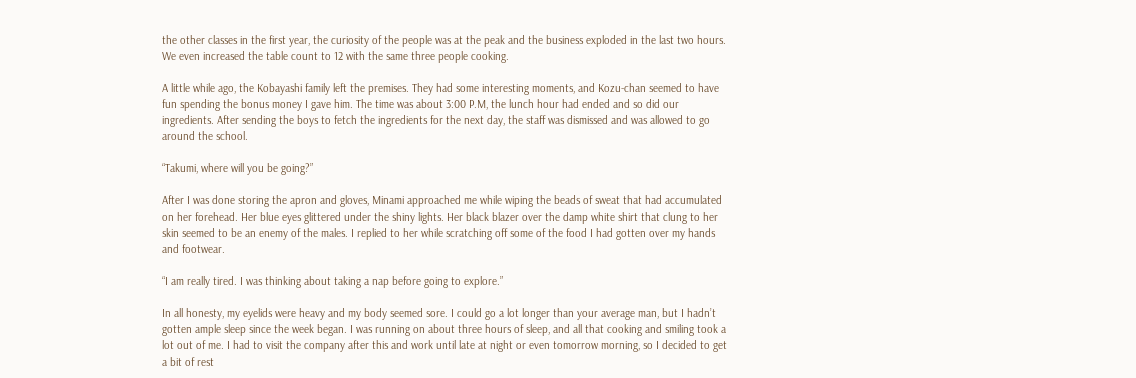the other classes in the first year, the curiosity of the people was at the peak and the business exploded in the last two hours. We even increased the table count to 12 with the same three people cooking.

A little while ago, the Kobayashi family left the premises. They had some interesting moments, and Kozu-chan seemed to have fun spending the bonus money I gave him. The time was about 3:00 P.M, the lunch hour had ended and so did our ingredients. After sending the boys to fetch the ingredients for the next day, the staff was dismissed and was allowed to go around the school.

“Takumi, where will you be going?”

After I was done storing the apron and gloves, Minami approached me while wiping the beads of sweat that had accumulated on her forehead. Her blue eyes glittered under the shiny lights. Her black blazer over the damp white shirt that clung to her skin seemed to be an enemy of the males. I replied to her while scratching off some of the food I had gotten over my hands and footwear.

“I am really tired. I was thinking about taking a nap before going to explore.”

In all honesty, my eyelids were heavy and my body seemed sore. I could go a lot longer than your average man, but I hadn’t gotten ample sleep since the week began. I was running on about three hours of sleep, and all that cooking and smiling took a lot out of me. I had to visit the company after this and work until late at night or even tomorrow morning, so I decided to get a bit of rest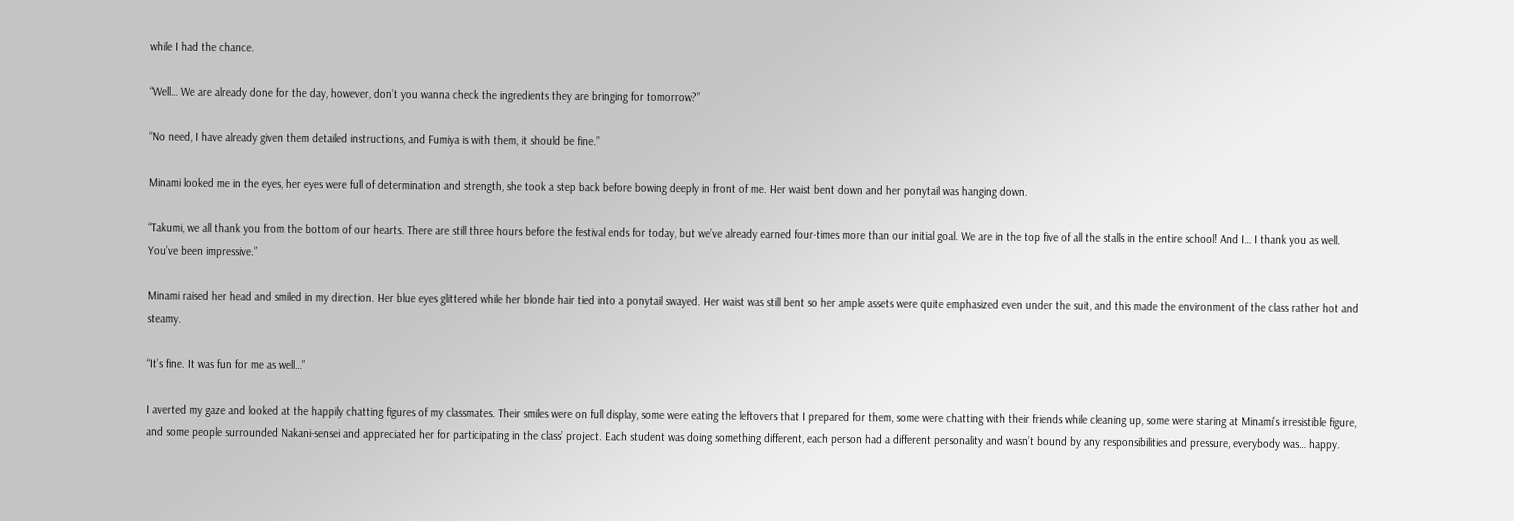while I had the chance.

“Well… We are already done for the day, however, don’t you wanna check the ingredients they are bringing for tomorrow?”

“No need, I have already given them detailed instructions, and Fumiya is with them, it should be fine.”

Minami looked me in the eyes, her eyes were full of determination and strength, she took a step back before bowing deeply in front of me. Her waist bent down and her ponytail was hanging down.

“Takumi, we all thank you from the bottom of our hearts. There are still three hours before the festival ends for today, but we’ve already earned four-times more than our initial goal. We are in the top five of all the stalls in the entire school! And I… I thank you as well. You’ve been impressive.”

Minami raised her head and smiled in my direction. Her blue eyes glittered while her blonde hair tied into a ponytail swayed. Her waist was still bent so her ample assets were quite emphasized even under the suit, and this made the environment of the class rather hot and steamy.

“It’s fine. It was fun for me as well…”

I averted my gaze and looked at the happily chatting figures of my classmates. Their smiles were on full display, some were eating the leftovers that I prepared for them, some were chatting with their friends while cleaning up, some were staring at Minami’s irresistible figure, and some people surrounded Nakani-sensei and appreciated her for participating in the class’ project. Each student was doing something different, each person had a different personality and wasn’t bound by any responsibilities and pressure, everybody was… happy.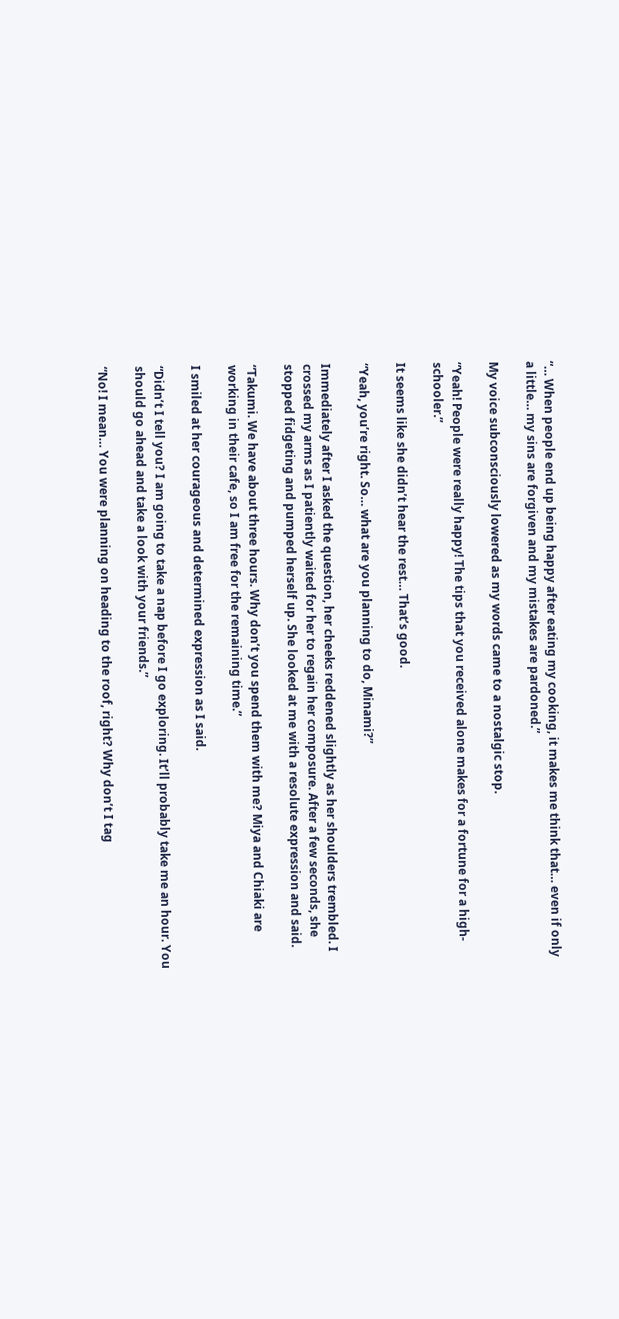“… When people end up being happy after eating my cooking, it makes me think that… even if only a little… my sins are forgiven and my mistakes are pardoned.”

My voice subconsciously lowered as my words came to a nostalgic stop.

“Yeah! People were really happy! The tips that you received alone makes for a fortune for a high-schooler.”

It seems like she didn’t hear the rest… That’s good.

“Yeah, you’re right. So… what are you planning to do, Minami?”

Immediately after I asked the question, her cheeks reddened slightly as her shoulders trembled. I crossed my arms as I patiently waited for her to regain her composure. After a few seconds, she stopped fidgeting and pumped herself up. She looked at me with a resolute expression and said.

“Takumi. We have about three hours. Why don’t you spend them with me? Miya and Chiaki are working in their cafe, so I am free for the remaining time.”

I smiled at her courageous and determined expression as I said.

“Didn’t I tell you? I am going to take a nap before I go exploring. It’ll probably take me an hour. You should go ahead and take a look with your friends.”

“No! I mean… You were planning on heading to the roof, right? Why don’t I tag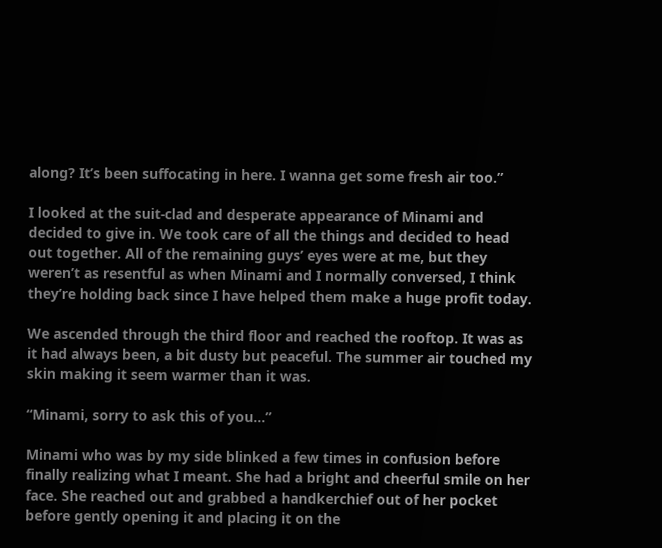along? It’s been suffocating in here. I wanna get some fresh air too.”

I looked at the suit-clad and desperate appearance of Minami and decided to give in. We took care of all the things and decided to head out together. All of the remaining guys’ eyes were at me, but they weren’t as resentful as when Minami and I normally conversed, I think they’re holding back since I have helped them make a huge profit today.

We ascended through the third floor and reached the rooftop. It was as it had always been, a bit dusty but peaceful. The summer air touched my skin making it seem warmer than it was.

“Minami, sorry to ask this of you…”

Minami who was by my side blinked a few times in confusion before finally realizing what I meant. She had a bright and cheerful smile on her face. She reached out and grabbed a handkerchief out of her pocket before gently opening it and placing it on the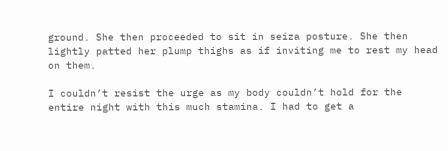ground. She then proceeded to sit in seiza posture. She then lightly patted her plump thighs as if inviting me to rest my head on them.

I couldn’t resist the urge as my body couldn’t hold for the entire night with this much stamina. I had to get a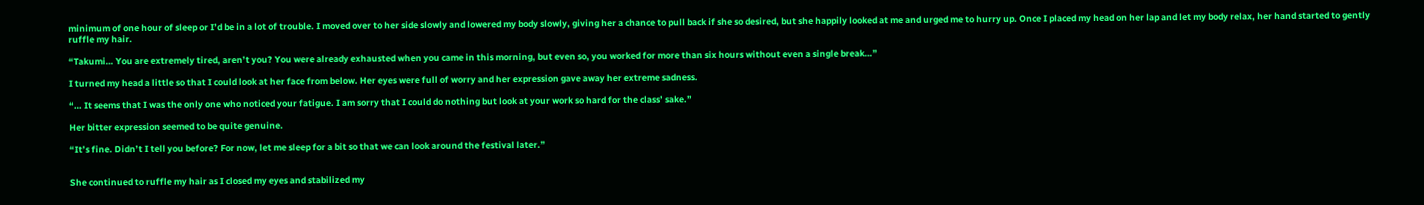minimum of one hour of sleep or I’d be in a lot of trouble. I moved over to her side slowly and lowered my body slowly, giving her a chance to pull back if she so desired, but she happily looked at me and urged me to hurry up. Once I placed my head on her lap and let my body relax, her hand started to gently ruffle my hair.

“Takumi… You are extremely tired, aren’t you? You were already exhausted when you came in this morning, but even so, you worked for more than six hours without even a single break…”

I turned my head a little so that I could look at her face from below. Her eyes were full of worry and her expression gave away her extreme sadness.

“… It seems that I was the only one who noticed your fatigue. I am sorry that I could do nothing but look at your work so hard for the class’ sake.”

Her bitter expression seemed to be quite genuine.

“It’s fine. Didn’t I tell you before? For now, let me sleep for a bit so that we can look around the festival later.”


She continued to ruffle my hair as I closed my eyes and stabilized my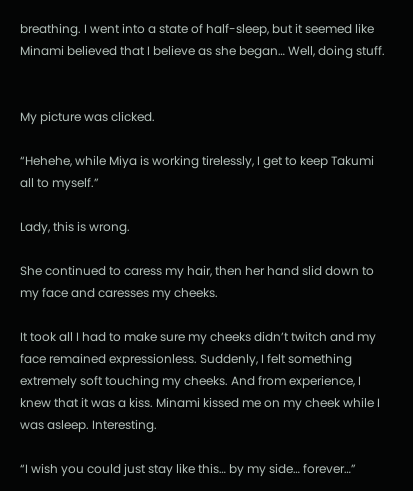breathing. I went into a state of half-sleep, but it seemed like Minami believed that I believe as she began… Well, doing stuff.


My picture was clicked.

“Hehehe, while Miya is working tirelessly, I get to keep Takumi all to myself.”

Lady, this is wrong.

She continued to caress my hair, then her hand slid down to my face and caresses my cheeks.

It took all I had to make sure my cheeks didn’t twitch and my face remained expressionless. Suddenly, I felt something extremely soft touching my cheeks. And from experience, I knew that it was a kiss. Minami kissed me on my cheek while I was asleep. Interesting.

“I wish you could just stay like this… by my side… forever…”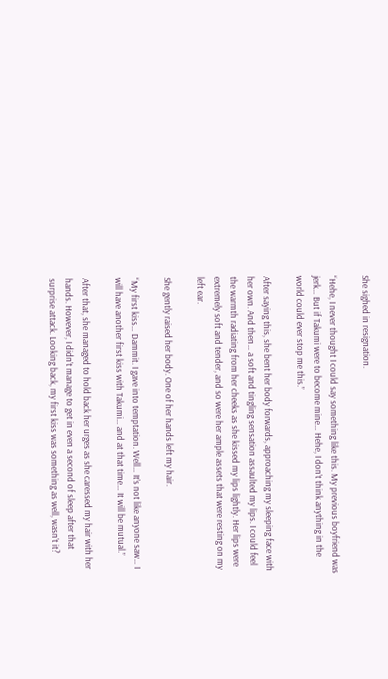She sighed in resignation.

“Hehe, I never thought I could say something like this. My previous boyfriend was jerk… But if Takumi were to become mine… Hehe, I don’t think anything in the world could ever stop me this.”

After saying this, she bent her body forwards, approaching my sleeping face with her own. And then… a soft and tingling sensation assaulted my lips. I could feel the warmth radiating from her cheeks as she kissed my lips lightly. Her lips were extremely soft and tender, and so were her ample assets that were resting on my left ear.

She gently raised her body. One of her hands left my hair.

“My first kiss… Dammit. I gave into temptation. Well… It’s not like anyone saw… I will have another first kiss with Takumi… and at that time… It will be mutual.”

After that, she managed to hold back her urges as she caressed my hair with her hands. However, I didn’t manage to get in even a second of sleep after that surprise attack. Looking back, my first kiss was something as well, wasn’t it?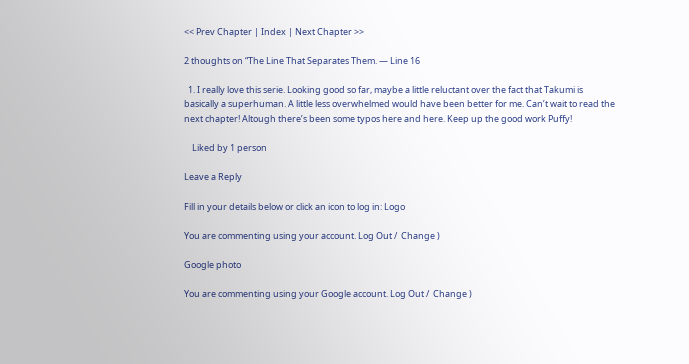<< Prev Chapter | Index | Next Chapter >>

2 thoughts on “The Line That Separates Them. — Line 16

  1. I really love this serie. Looking good so far, maybe a little reluctant over the fact that Takumi is basically a superhuman. A little less overwhelmed would have been better for me. Can’t wait to read the next chapter! Altough there’s been some typos here and here. Keep up the good work Puffy!

    Liked by 1 person

Leave a Reply

Fill in your details below or click an icon to log in: Logo

You are commenting using your account. Log Out /  Change )

Google photo

You are commenting using your Google account. Log Out /  Change )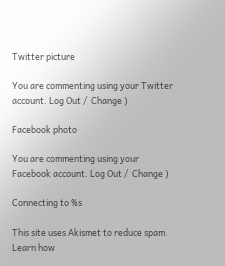Twitter picture

You are commenting using your Twitter account. Log Out /  Change )

Facebook photo

You are commenting using your Facebook account. Log Out /  Change )

Connecting to %s

This site uses Akismet to reduce spam. Learn how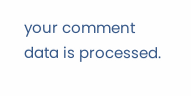your comment data is processed.